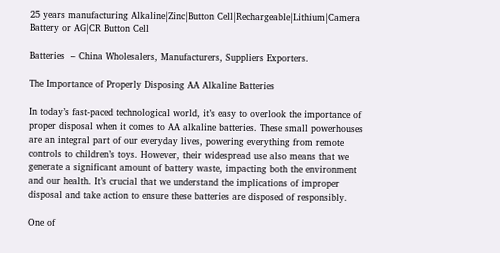25 years manufacturing Alkaline|Zinc|Button Cell|Rechargeable|Lithium|Camera Battery or AG|CR Button Cell

Batteries  – China Wholesalers, Manufacturers, Suppliers Exporters.

The Importance of Properly Disposing AA Alkaline Batteries

In today’s fast-paced technological world, it’s easy to overlook the importance of proper disposal when it comes to AA alkaline batteries. These small powerhouses are an integral part of our everyday lives, powering everything from remote controls to children’s toys. However, their widespread use also means that we generate a significant amount of battery waste, impacting both the environment and our health. It’s crucial that we understand the implications of improper disposal and take action to ensure these batteries are disposed of responsibly.

One of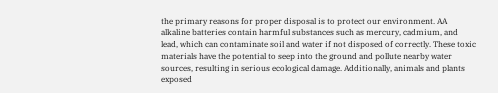the primary reasons for proper disposal is to protect our environment. AA alkaline batteries contain harmful substances such as mercury, cadmium, and lead, which can contaminate soil and water if not disposed of correctly. These toxic materials have the potential to seep into the ground and pollute nearby water sources, resulting in serious ecological damage. Additionally, animals and plants exposed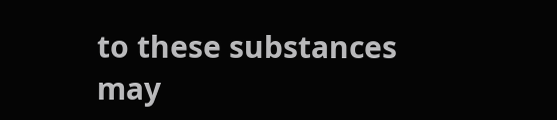to these substances may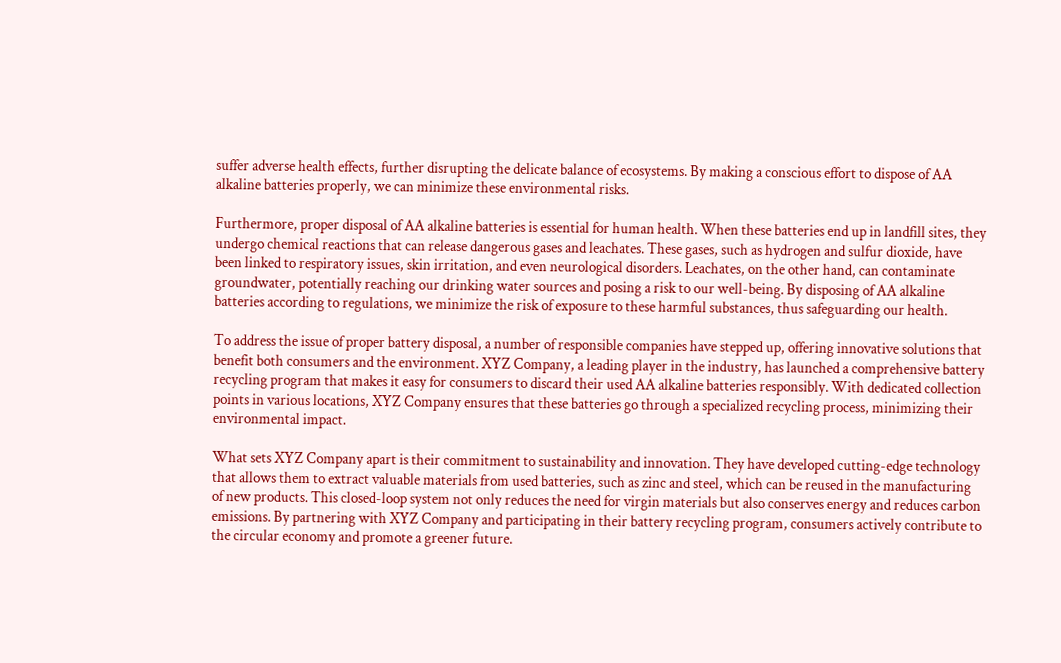suffer adverse health effects, further disrupting the delicate balance of ecosystems. By making a conscious effort to dispose of AA alkaline batteries properly, we can minimize these environmental risks.

Furthermore, proper disposal of AA alkaline batteries is essential for human health. When these batteries end up in landfill sites, they undergo chemical reactions that can release dangerous gases and leachates. These gases, such as hydrogen and sulfur dioxide, have been linked to respiratory issues, skin irritation, and even neurological disorders. Leachates, on the other hand, can contaminate groundwater, potentially reaching our drinking water sources and posing a risk to our well-being. By disposing of AA alkaline batteries according to regulations, we minimize the risk of exposure to these harmful substances, thus safeguarding our health.

To address the issue of proper battery disposal, a number of responsible companies have stepped up, offering innovative solutions that benefit both consumers and the environment. XYZ Company, a leading player in the industry, has launched a comprehensive battery recycling program that makes it easy for consumers to discard their used AA alkaline batteries responsibly. With dedicated collection points in various locations, XYZ Company ensures that these batteries go through a specialized recycling process, minimizing their environmental impact.

What sets XYZ Company apart is their commitment to sustainability and innovation. They have developed cutting-edge technology that allows them to extract valuable materials from used batteries, such as zinc and steel, which can be reused in the manufacturing of new products. This closed-loop system not only reduces the need for virgin materials but also conserves energy and reduces carbon emissions. By partnering with XYZ Company and participating in their battery recycling program, consumers actively contribute to the circular economy and promote a greener future.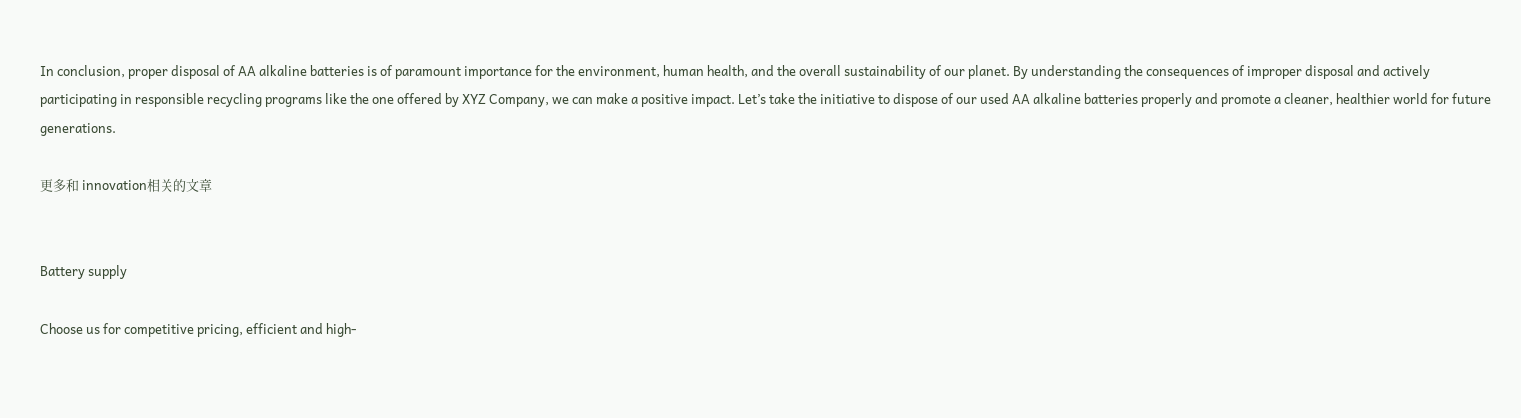In conclusion, proper disposal of AA alkaline batteries is of paramount importance for the environment, human health, and the overall sustainability of our planet. By understanding the consequences of improper disposal and actively participating in responsible recycling programs like the one offered by XYZ Company, we can make a positive impact. Let’s take the initiative to dispose of our used AA alkaline batteries properly and promote a cleaner, healthier world for future generations.

更多和 innovation相关的文章


Battery supply

Choose us for competitive pricing, efficient and high-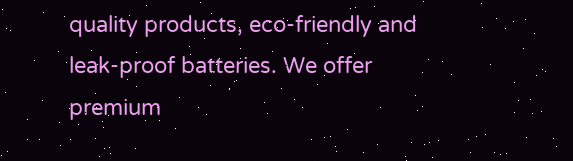quality products, eco-friendly and leak-proof batteries. We offer premium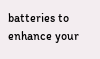batteries to enhance your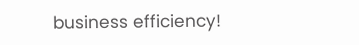business efficiency!